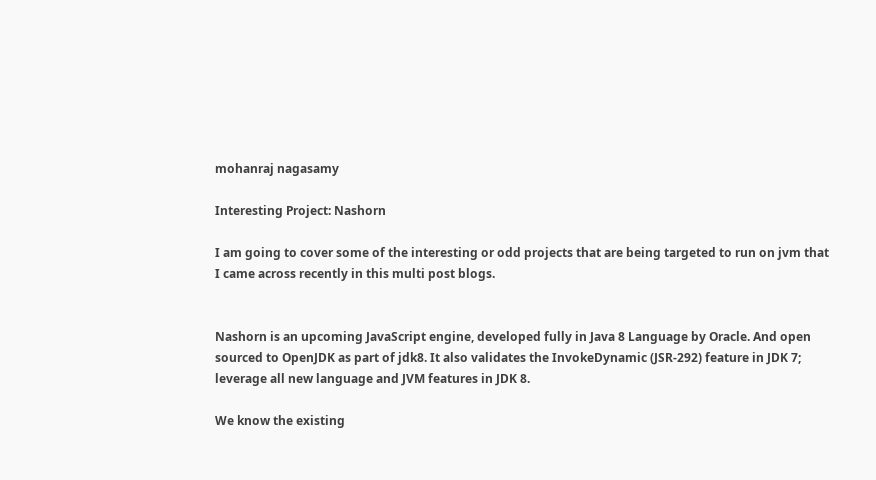mohanraj nagasamy

Interesting Project: Nashorn

I am going to cover some of the interesting or odd projects that are being targeted to run on jvm that I came across recently in this multi post blogs.


Nashorn is an upcoming JavaScript engine, developed fully in Java 8 Language by Oracle. And open sourced to OpenJDK as part of jdk8. It also validates the InvokeDynamic (JSR-292) feature in JDK 7; leverage all new language and JVM features in JDK 8.

We know the existing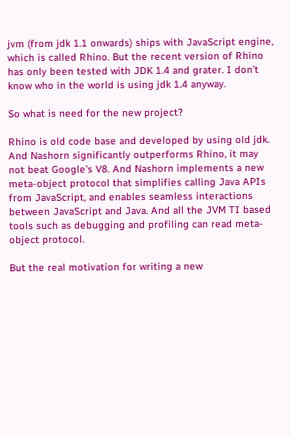jvm (from jdk 1.1 onwards) ships with JavaScript engine, which is called Rhino. But the recent version of Rhino has only been tested with JDK 1.4 and grater. I don’t know who in the world is using jdk 1.4 anyway.

So what is need for the new project?

Rhino is old code base and developed by using old jdk. And Nashorn significantly outperforms Rhino, it may not beat Google’s V8. And Nashorn implements a new meta-object protocol that simplifies calling Java APIs from JavaScript, and enables seamless interactions between JavaScript and Java. And all the JVM TI based tools such as debugging and profiling can read meta-object protocol.

But the real motivation for writing a new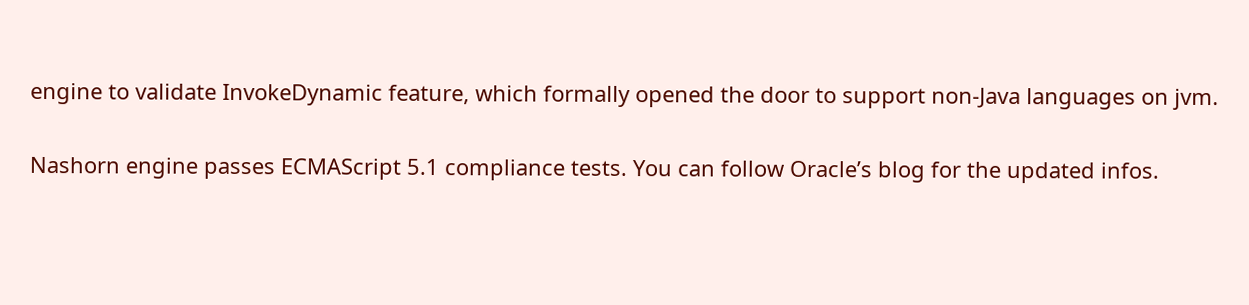engine to validate InvokeDynamic feature, which formally opened the door to support non-Java languages on jvm.

Nashorn engine passes ECMAScript 5.1 compliance tests. You can follow Oracle’s blog for the updated infos.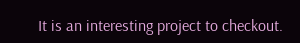It is an interesting project to checkout.